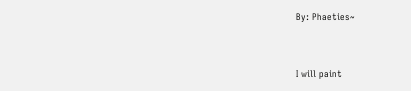By: Phaeties~


I will paint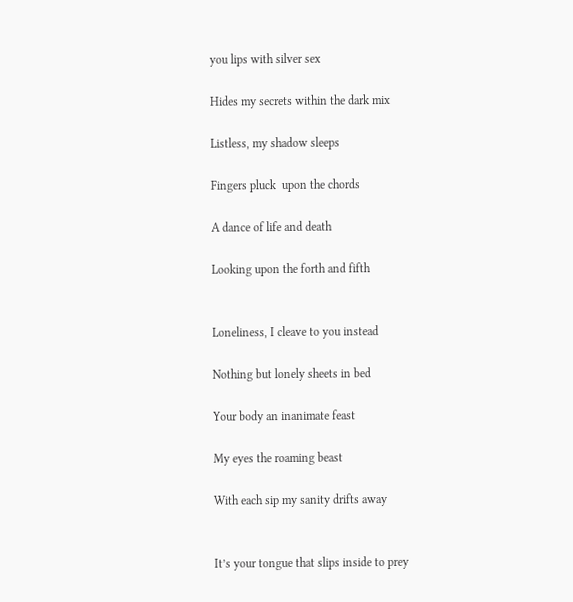you lips with silver sex

Hides my secrets within the dark mix

Listless, my shadow sleeps

Fingers pluck  upon the chords

A dance of life and death

Looking upon the forth and fifth


Loneliness, I cleave to you instead

Nothing but lonely sheets in bed

Your body an inanimate feast

My eyes the roaming beast

With each sip my sanity drifts away


It’s your tongue that slips inside to prey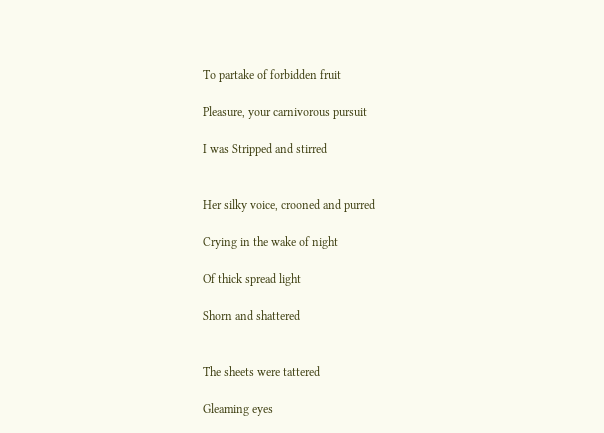To partake of forbidden fruit

Pleasure, your carnivorous pursuit

I was Stripped and stirred


Her silky voice, crooned and purred

Crying in the wake of night

Of thick spread light

Shorn and shattered


The sheets were tattered

Gleaming eyes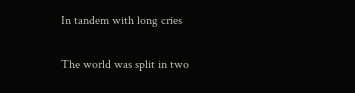In tandem with long cries

The world was split in two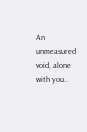An unmeasured void, alone with you..